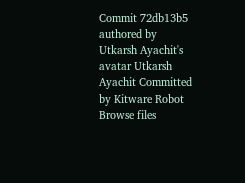Commit 72db13b5 authored by Utkarsh Ayachit's avatar Utkarsh Ayachit Committed by Kitware Robot
Browse files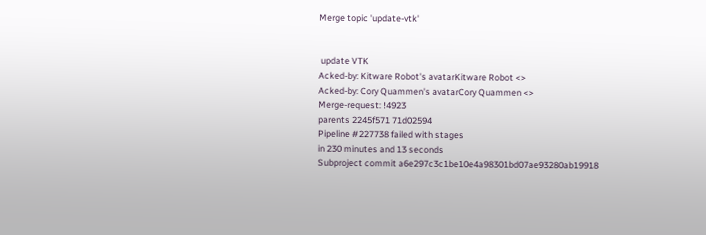Merge topic 'update-vtk'


 update VTK
Acked-by: Kitware Robot's avatarKitware Robot <>
Acked-by: Cory Quammen's avatarCory Quammen <>
Merge-request: !4923
parents 2245f571 71d02594
Pipeline #227738 failed with stages
in 230 minutes and 13 seconds
Subproject commit a6e297c3c1be10e4a98301bd07ae93280ab19918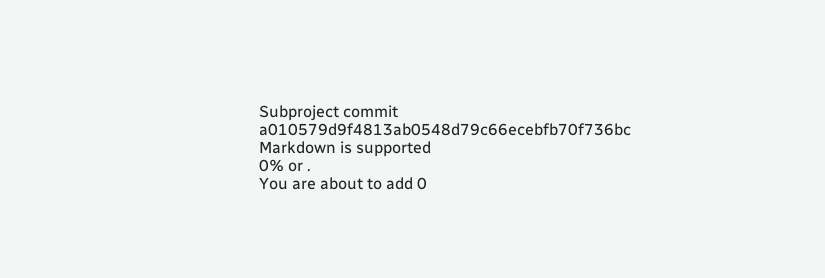Subproject commit a010579d9f4813ab0548d79c66ecebfb70f736bc
Markdown is supported
0% or .
You are about to add 0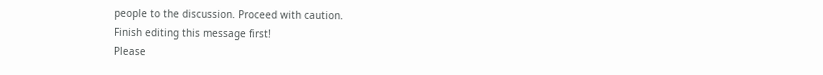people to the discussion. Proceed with caution.
Finish editing this message first!
Please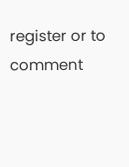register or to comment